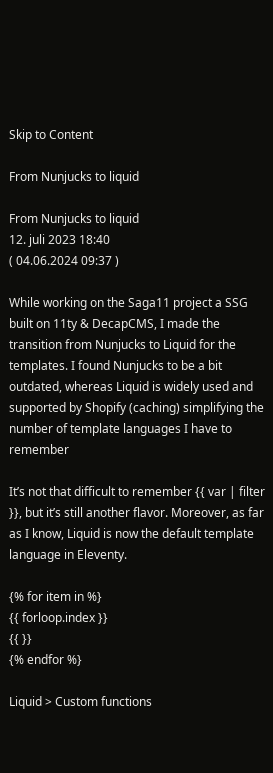Skip to Content

From Nunjucks to liquid

From Nunjucks to liquid
12. juli 2023 18:40
( 04.06.2024 09:37 )

While working on the Saga11 project a SSG built on 11ty & DecapCMS, I made the transition from Nunjucks to Liquid for the templates. I found Nunjucks to be a bit outdated, whereas Liquid is widely used and supported by Shopify (caching) simplifying the number of template languages I have to remember

It’s not that difficult to remember {{ var | filter }}, but it’s still another flavor. Moreover, as far as I know, Liquid is now the default template language in Eleventy.

{% for item in %}
{{ forloop.index }}
{{ }}
{% endfor %}

Liquid > Custom functions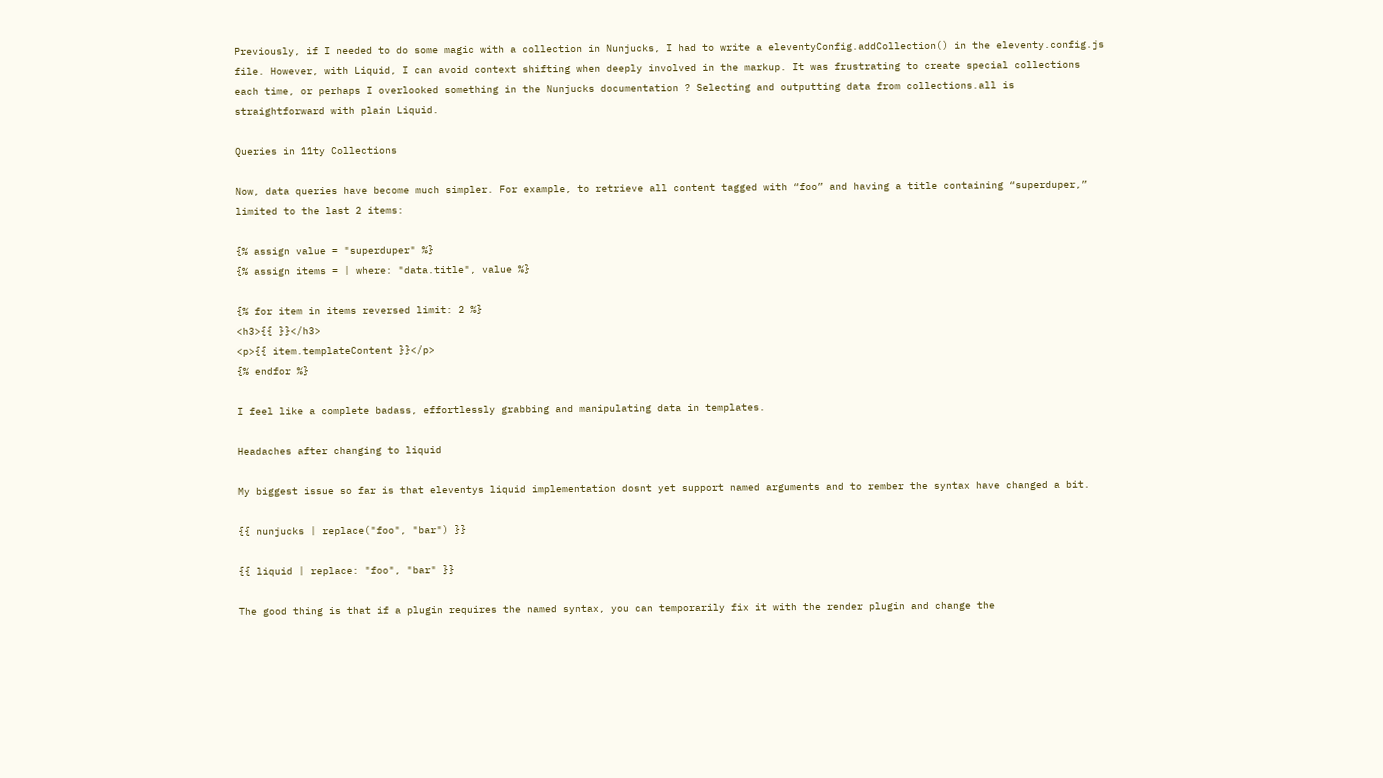Previously, if I needed to do some magic with a collection in Nunjucks, I had to write a eleventyConfig.addCollection() in the eleventy.config.js file. However, with Liquid, I can avoid context shifting when deeply involved in the markup. It was frustrating to create special collections each time, or perhaps I overlooked something in the Nunjucks documentation ? Selecting and outputting data from collections.all is straightforward with plain Liquid.

Queries in 11ty Collections

Now, data queries have become much simpler. For example, to retrieve all content tagged with “foo” and having a title containing “superduper,” limited to the last 2 items:

{% assign value = "superduper" %}
{% assign items = | where: "data.title", value %}

{% for item in items reversed limit: 2 %}
<h3>{{ }}</h3>
<p>{{ item.templateContent }}</p>
{% endfor %}

I feel like a complete badass, effortlessly grabbing and manipulating data in templates.

Headaches after changing to liquid

My biggest issue so far is that eleventys liquid implementation dosnt yet support named arguments and to rember the syntax have changed a bit.

{{ nunjucks | replace("foo", "bar") }}

{{ liquid | replace: "foo", "bar" }}

The good thing is that if a plugin requires the named syntax, you can temporarily fix it with the render plugin and change the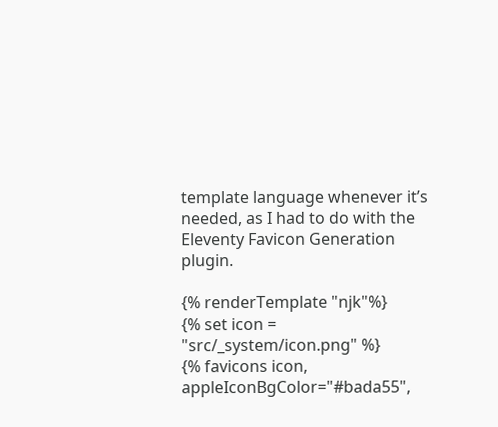template language whenever it’s needed, as I had to do with the Eleventy Favicon Generation plugin.

{% renderTemplate "njk"%}
{% set icon = "src/_system/icon.png" %}
{% favicons icon, appleIconBgColor="#bada55",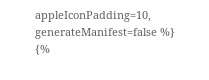appleIconPadding=10, generateManifest=false %}
{%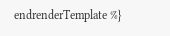endrenderTemplate %}